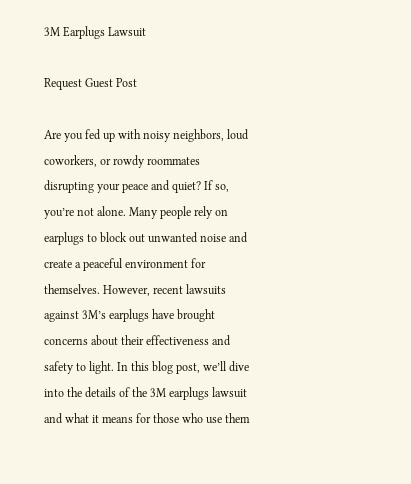3M Earplugs Lawsuit

Request Guest Post

Are you fed up with noisy neighbors, loud coworkers, or rowdy roommates disrupting your peace and quiet? If so, you’re not alone. Many people rely on earplugs to block out unwanted noise and create a peaceful environment for themselves. However, recent lawsuits against 3M’s earplugs have brought concerns about their effectiveness and safety to light. In this blog post, we’ll dive into the details of the 3M earplugs lawsuit and what it means for those who use them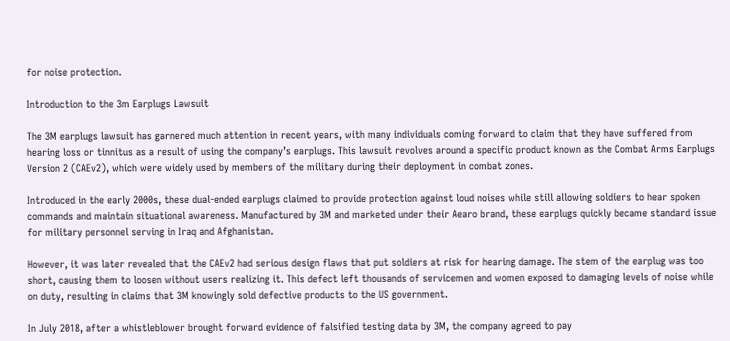for noise protection.

Introduction to the 3m Earplugs Lawsuit

The 3M earplugs lawsuit has garnered much attention in recent years, with many individuals coming forward to claim that they have suffered from hearing loss or tinnitus as a result of using the company’s earplugs. This lawsuit revolves around a specific product known as the Combat Arms Earplugs Version 2 (CAEv2), which were widely used by members of the military during their deployment in combat zones.

Introduced in the early 2000s, these dual-ended earplugs claimed to provide protection against loud noises while still allowing soldiers to hear spoken commands and maintain situational awareness. Manufactured by 3M and marketed under their Aearo brand, these earplugs quickly became standard issue for military personnel serving in Iraq and Afghanistan.

However, it was later revealed that the CAEv2 had serious design flaws that put soldiers at risk for hearing damage. The stem of the earplug was too short, causing them to loosen without users realizing it. This defect left thousands of servicemen and women exposed to damaging levels of noise while on duty, resulting in claims that 3M knowingly sold defective products to the US government.

In July 2018, after a whistleblower brought forward evidence of falsified testing data by 3M, the company agreed to pay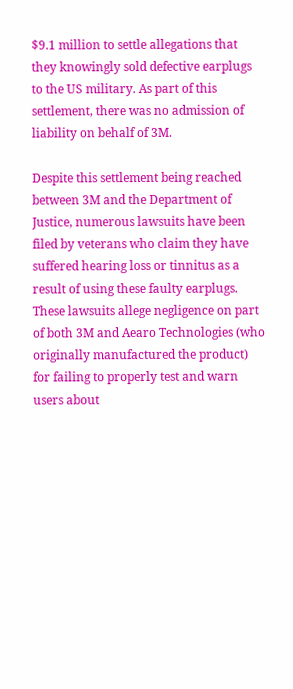$9.1 million to settle allegations that they knowingly sold defective earplugs to the US military. As part of this settlement, there was no admission of liability on behalf of 3M.

Despite this settlement being reached between 3M and the Department of Justice, numerous lawsuits have been filed by veterans who claim they have suffered hearing loss or tinnitus as a result of using these faulty earplugs. These lawsuits allege negligence on part of both 3M and Aearo Technologies (who originally manufactured the product) for failing to properly test and warn users about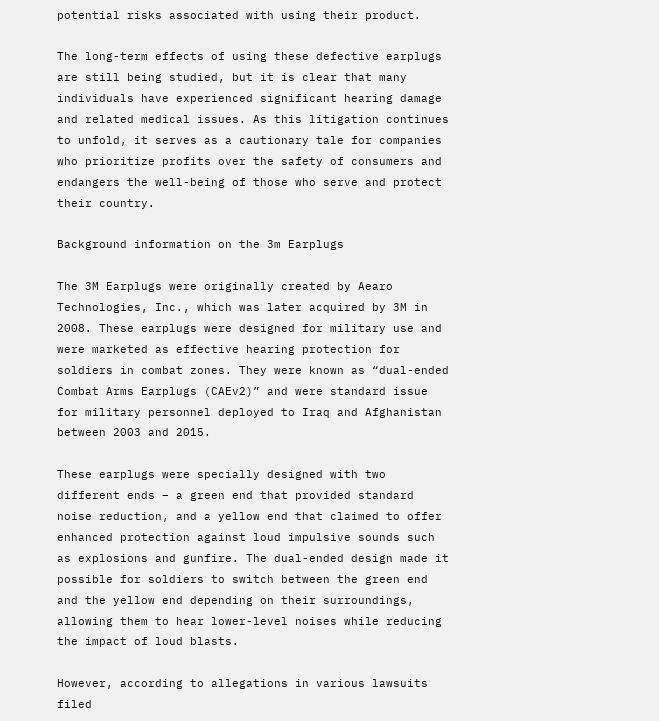potential risks associated with using their product.

The long-term effects of using these defective earplugs are still being studied, but it is clear that many individuals have experienced significant hearing damage and related medical issues. As this litigation continues to unfold, it serves as a cautionary tale for companies who prioritize profits over the safety of consumers and endangers the well-being of those who serve and protect their country.

Background information on the 3m Earplugs

The 3M Earplugs were originally created by Aearo Technologies, Inc., which was later acquired by 3M in 2008. These earplugs were designed for military use and were marketed as effective hearing protection for soldiers in combat zones. They were known as “dual-ended Combat Arms Earplugs (CAEv2)” and were standard issue for military personnel deployed to Iraq and Afghanistan between 2003 and 2015.

These earplugs were specially designed with two different ends – a green end that provided standard noise reduction, and a yellow end that claimed to offer enhanced protection against loud impulsive sounds such as explosions and gunfire. The dual-ended design made it possible for soldiers to switch between the green end and the yellow end depending on their surroundings, allowing them to hear lower-level noises while reducing the impact of loud blasts.

However, according to allegations in various lawsuits filed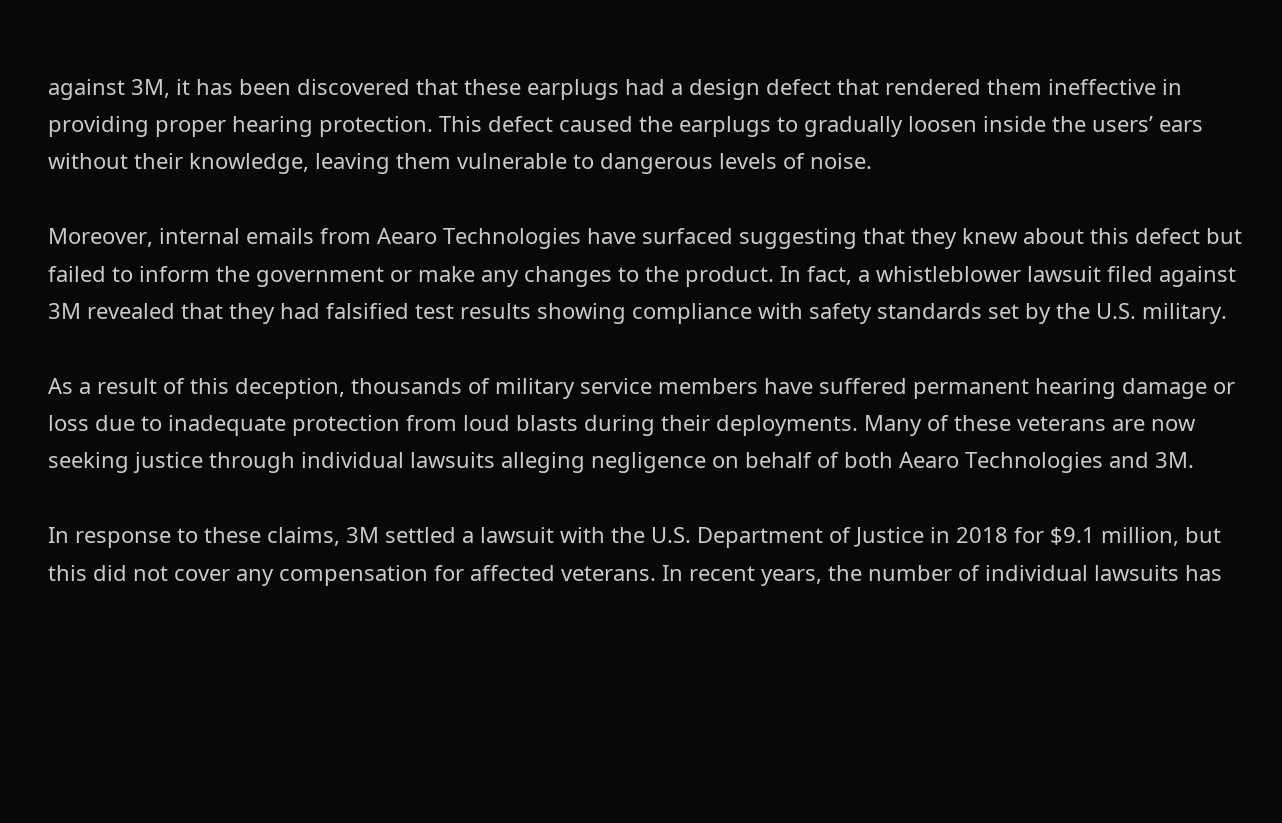against 3M, it has been discovered that these earplugs had a design defect that rendered them ineffective in providing proper hearing protection. This defect caused the earplugs to gradually loosen inside the users’ ears without their knowledge, leaving them vulnerable to dangerous levels of noise.

Moreover, internal emails from Aearo Technologies have surfaced suggesting that they knew about this defect but failed to inform the government or make any changes to the product. In fact, a whistleblower lawsuit filed against 3M revealed that they had falsified test results showing compliance with safety standards set by the U.S. military.

As a result of this deception, thousands of military service members have suffered permanent hearing damage or loss due to inadequate protection from loud blasts during their deployments. Many of these veterans are now seeking justice through individual lawsuits alleging negligence on behalf of both Aearo Technologies and 3M.

In response to these claims, 3M settled a lawsuit with the U.S. Department of Justice in 2018 for $9.1 million, but this did not cover any compensation for affected veterans. In recent years, the number of individual lawsuits has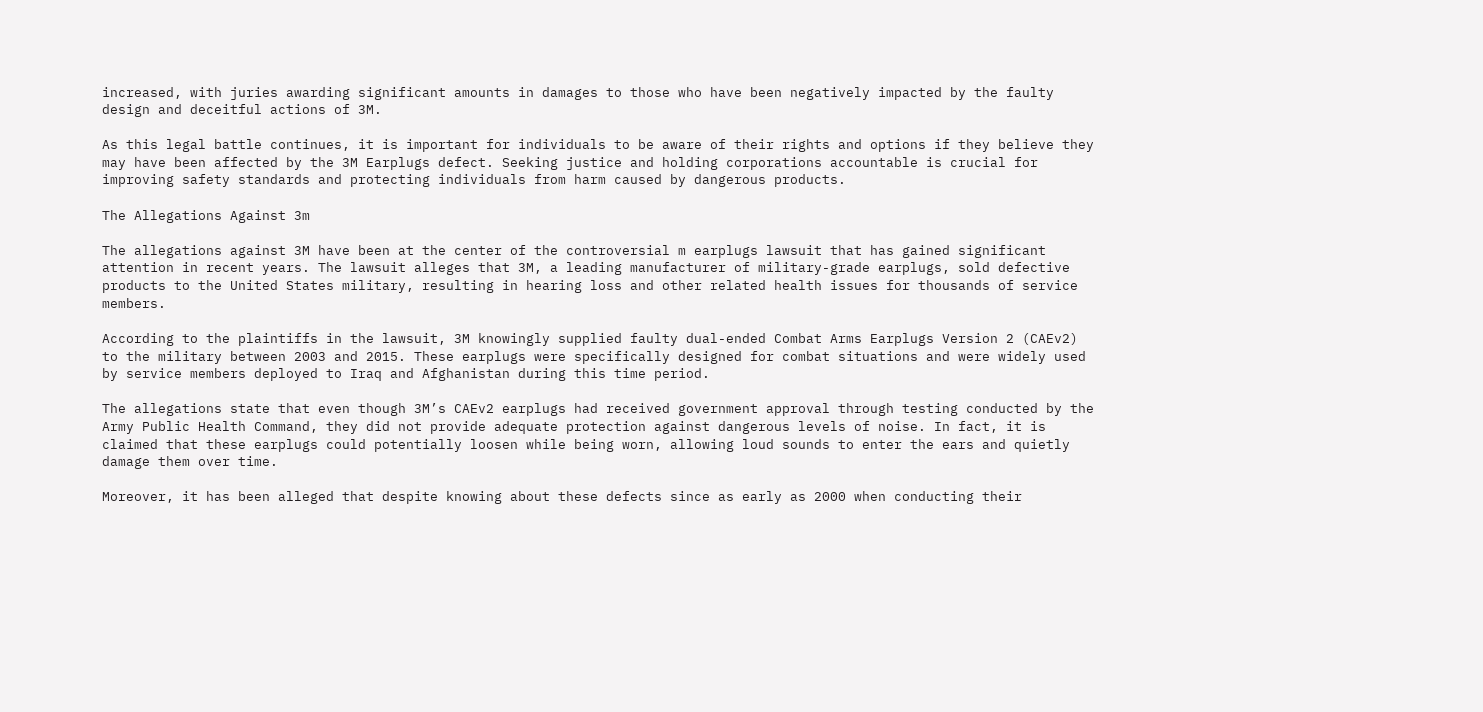increased, with juries awarding significant amounts in damages to those who have been negatively impacted by the faulty design and deceitful actions of 3M.

As this legal battle continues, it is important for individuals to be aware of their rights and options if they believe they may have been affected by the 3M Earplugs defect. Seeking justice and holding corporations accountable is crucial for improving safety standards and protecting individuals from harm caused by dangerous products.

The Allegations Against 3m

The allegations against 3M have been at the center of the controversial m earplugs lawsuit that has gained significant attention in recent years. The lawsuit alleges that 3M, a leading manufacturer of military-grade earplugs, sold defective products to the United States military, resulting in hearing loss and other related health issues for thousands of service members.

According to the plaintiffs in the lawsuit, 3M knowingly supplied faulty dual-ended Combat Arms Earplugs Version 2 (CAEv2) to the military between 2003 and 2015. These earplugs were specifically designed for combat situations and were widely used by service members deployed to Iraq and Afghanistan during this time period.

The allegations state that even though 3M’s CAEv2 earplugs had received government approval through testing conducted by the Army Public Health Command, they did not provide adequate protection against dangerous levels of noise. In fact, it is claimed that these earplugs could potentially loosen while being worn, allowing loud sounds to enter the ears and quietly damage them over time.

Moreover, it has been alleged that despite knowing about these defects since as early as 2000 when conducting their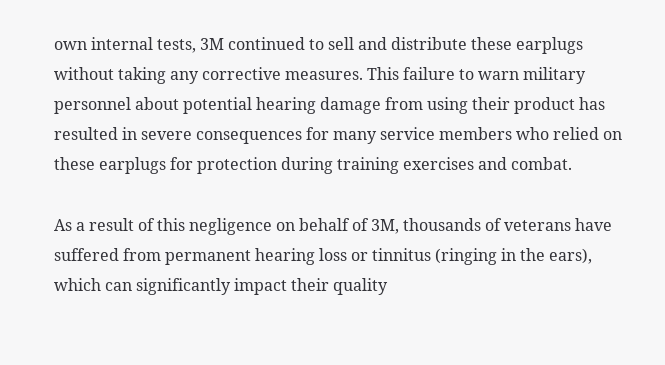own internal tests, 3M continued to sell and distribute these earplugs without taking any corrective measures. This failure to warn military personnel about potential hearing damage from using their product has resulted in severe consequences for many service members who relied on these earplugs for protection during training exercises and combat.

As a result of this negligence on behalf of 3M, thousands of veterans have suffered from permanent hearing loss or tinnitus (ringing in the ears), which can significantly impact their quality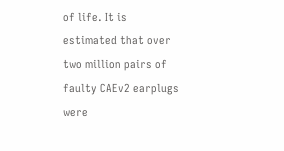of life. It is estimated that over two million pairs of faulty CAEv2 earplugs were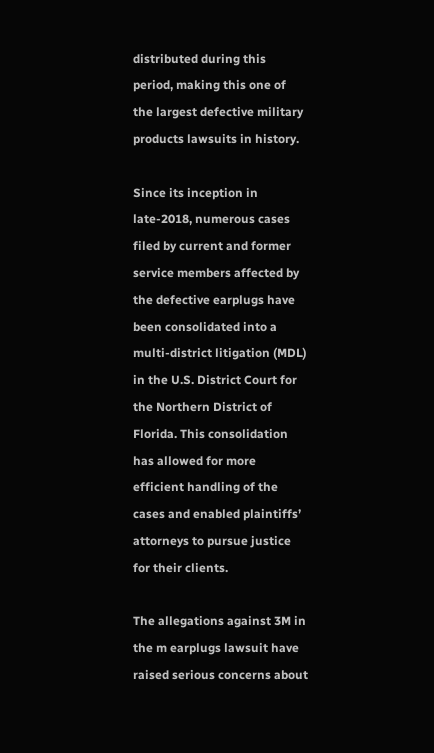distributed during this period, making this one of the largest defective military products lawsuits in history.

Since its inception in late-2018, numerous cases filed by current and former service members affected by the defective earplugs have been consolidated into a multi-district litigation (MDL) in the U.S. District Court for the Northern District of Florida. This consolidation has allowed for more efficient handling of the cases and enabled plaintiffs’ attorneys to pursue justice for their clients.

The allegations against 3M in the m earplugs lawsuit have raised serious concerns about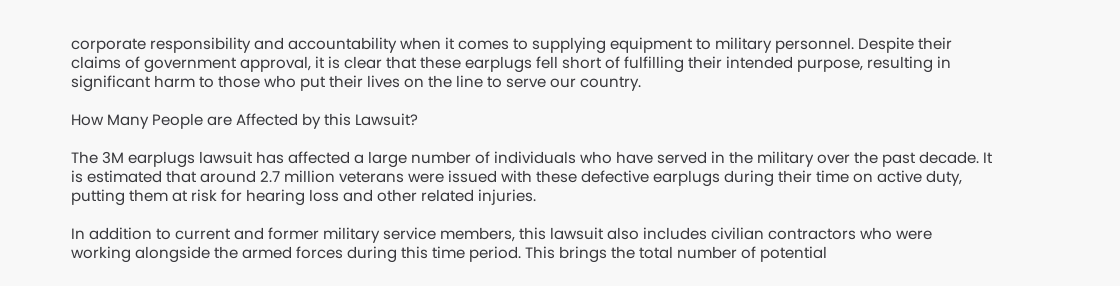corporate responsibility and accountability when it comes to supplying equipment to military personnel. Despite their claims of government approval, it is clear that these earplugs fell short of fulfilling their intended purpose, resulting in significant harm to those who put their lives on the line to serve our country.

How Many People are Affected by this Lawsuit?

The 3M earplugs lawsuit has affected a large number of individuals who have served in the military over the past decade. It is estimated that around 2.7 million veterans were issued with these defective earplugs during their time on active duty, putting them at risk for hearing loss and other related injuries.

In addition to current and former military service members, this lawsuit also includes civilian contractors who were working alongside the armed forces during this time period. This brings the total number of potential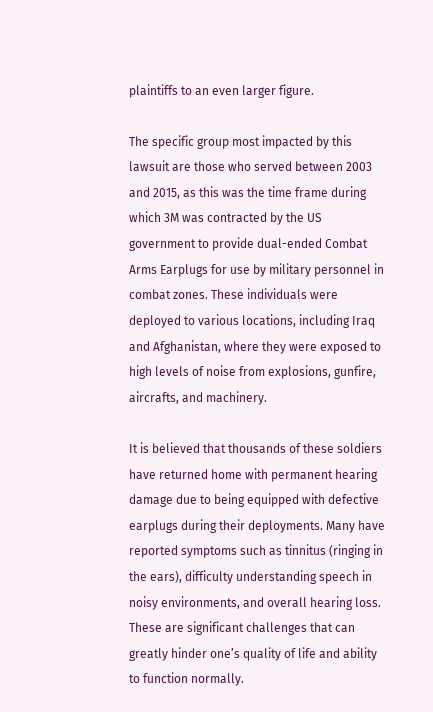plaintiffs to an even larger figure.

The specific group most impacted by this lawsuit are those who served between 2003 and 2015, as this was the time frame during which 3M was contracted by the US government to provide dual-ended Combat Arms Earplugs for use by military personnel in combat zones. These individuals were deployed to various locations, including Iraq and Afghanistan, where they were exposed to high levels of noise from explosions, gunfire, aircrafts, and machinery.

It is believed that thousands of these soldiers have returned home with permanent hearing damage due to being equipped with defective earplugs during their deployments. Many have reported symptoms such as tinnitus (ringing in the ears), difficulty understanding speech in noisy environments, and overall hearing loss. These are significant challenges that can greatly hinder one’s quality of life and ability to function normally.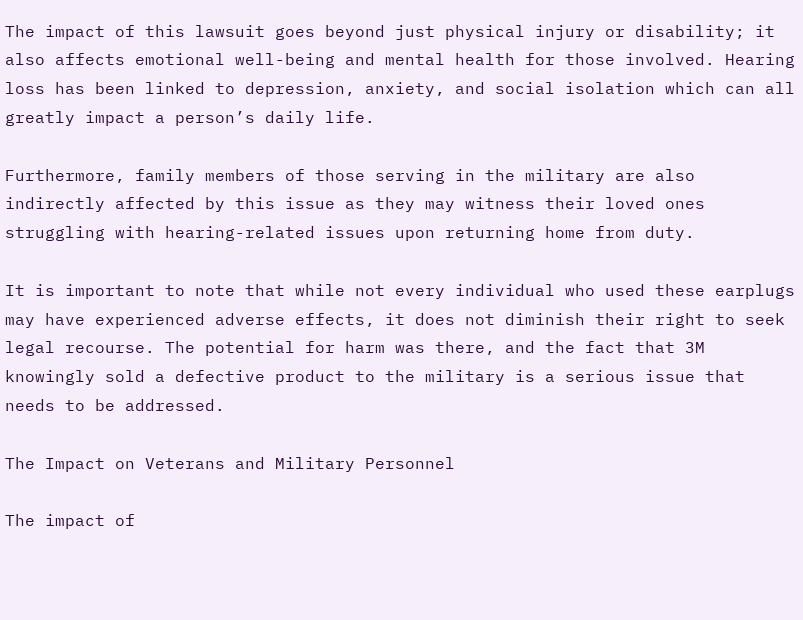The impact of this lawsuit goes beyond just physical injury or disability; it also affects emotional well-being and mental health for those involved. Hearing loss has been linked to depression, anxiety, and social isolation which can all greatly impact a person’s daily life.

Furthermore, family members of those serving in the military are also indirectly affected by this issue as they may witness their loved ones struggling with hearing-related issues upon returning home from duty.

It is important to note that while not every individual who used these earplugs may have experienced adverse effects, it does not diminish their right to seek legal recourse. The potential for harm was there, and the fact that 3M knowingly sold a defective product to the military is a serious issue that needs to be addressed.

The Impact on Veterans and Military Personnel

The impact of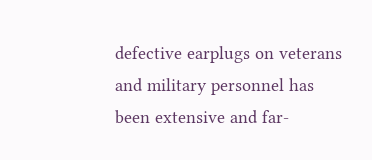defective earplugs on veterans and military personnel has been extensive and far-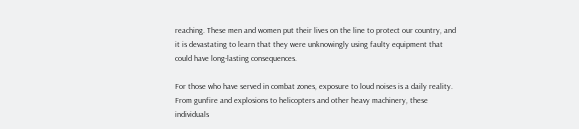reaching. These men and women put their lives on the line to protect our country, and it is devastating to learn that they were unknowingly using faulty equipment that could have long-lasting consequences.

For those who have served in combat zones, exposure to loud noises is a daily reality. From gunfire and explosions to helicopters and other heavy machinery, these individuals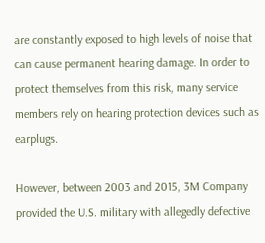are constantly exposed to high levels of noise that can cause permanent hearing damage. In order to protect themselves from this risk, many service members rely on hearing protection devices such as earplugs.

However, between 2003 and 2015, 3M Company provided the U.S. military with allegedly defective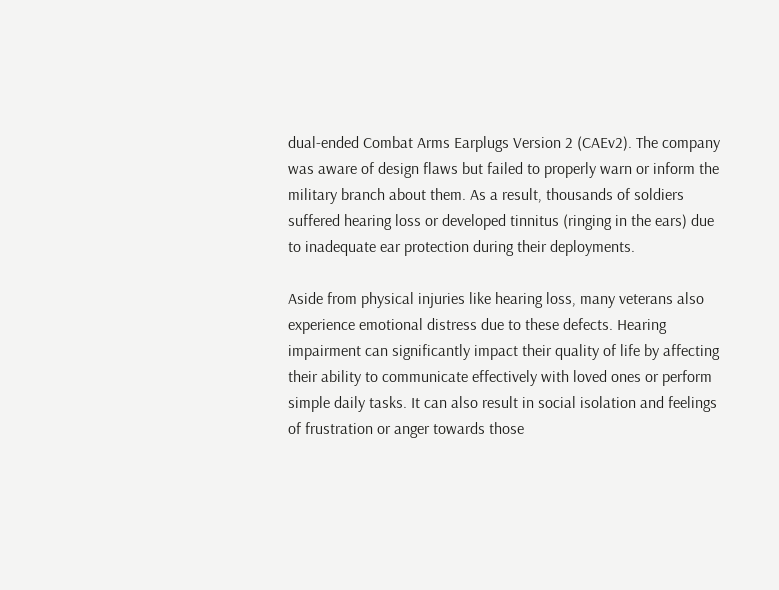dual-ended Combat Arms Earplugs Version 2 (CAEv2). The company was aware of design flaws but failed to properly warn or inform the military branch about them. As a result, thousands of soldiers suffered hearing loss or developed tinnitus (ringing in the ears) due to inadequate ear protection during their deployments.

Aside from physical injuries like hearing loss, many veterans also experience emotional distress due to these defects. Hearing impairment can significantly impact their quality of life by affecting their ability to communicate effectively with loved ones or perform simple daily tasks. It can also result in social isolation and feelings of frustration or anger towards those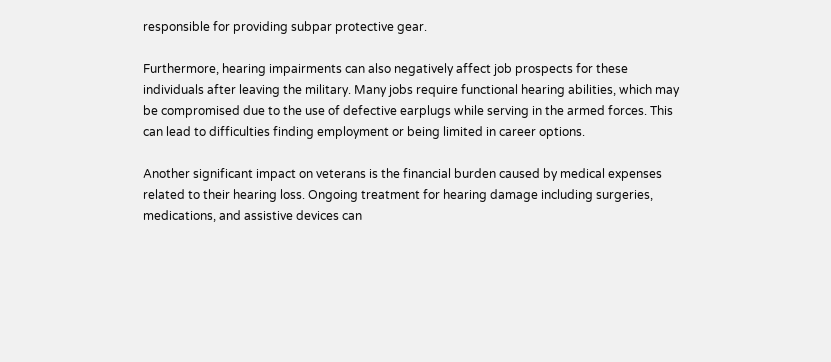responsible for providing subpar protective gear.

Furthermore, hearing impairments can also negatively affect job prospects for these individuals after leaving the military. Many jobs require functional hearing abilities, which may be compromised due to the use of defective earplugs while serving in the armed forces. This can lead to difficulties finding employment or being limited in career options.

Another significant impact on veterans is the financial burden caused by medical expenses related to their hearing loss. Ongoing treatment for hearing damage including surgeries, medications, and assistive devices can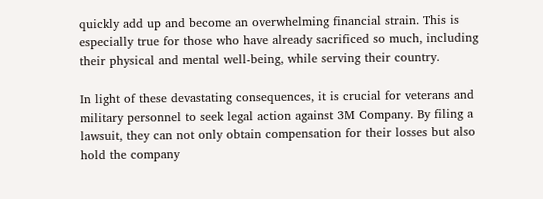quickly add up and become an overwhelming financial strain. This is especially true for those who have already sacrificed so much, including their physical and mental well-being, while serving their country.

In light of these devastating consequences, it is crucial for veterans and military personnel to seek legal action against 3M Company. By filing a lawsuit, they can not only obtain compensation for their losses but also hold the company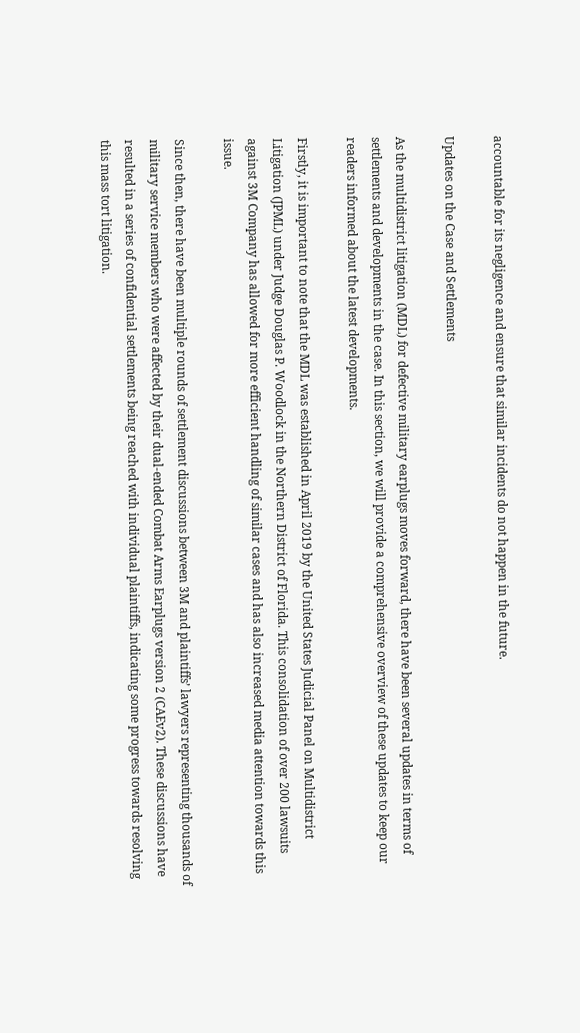accountable for its negligence and ensure that similar incidents do not happen in the future.

Updates on the Case and Settlements

As the multidistrict litigation (MDL) for defective military earplugs moves forward, there have been several updates in terms of settlements and developments in the case. In this section, we will provide a comprehensive overview of these updates to keep our readers informed about the latest developments.

Firstly, it is important to note that the MDL was established in April 2019 by the United States Judicial Panel on Multidistrict Litigation (JPML) under Judge Douglas P. Woodlock in the Northern District of Florida. This consolidation of over 200 lawsuits against 3M Company has allowed for more efficient handling of similar cases and has also increased media attention towards this issue.

Since then, there have been multiple rounds of settlement discussions between 3M and plaintiffs’ lawyers representing thousands of military service members who were affected by their dual-ended Combat Arms Earplugs version 2 (CAEv2). These discussions have resulted in a series of confidential settlements being reached with individual plaintiffs, indicating some progress towards resolving this mass tort litigation.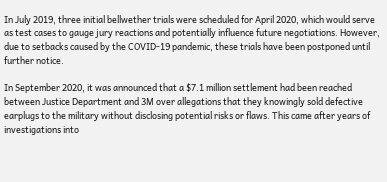In July 2019, three initial bellwether trials were scheduled for April 2020, which would serve as test cases to gauge jury reactions and potentially influence future negotiations. However, due to setbacks caused by the COVID-19 pandemic, these trials have been postponed until further notice.

In September 2020, it was announced that a $7.1 million settlement had been reached between Justice Department and 3M over allegations that they knowingly sold defective earplugs to the military without disclosing potential risks or flaws. This came after years of investigations into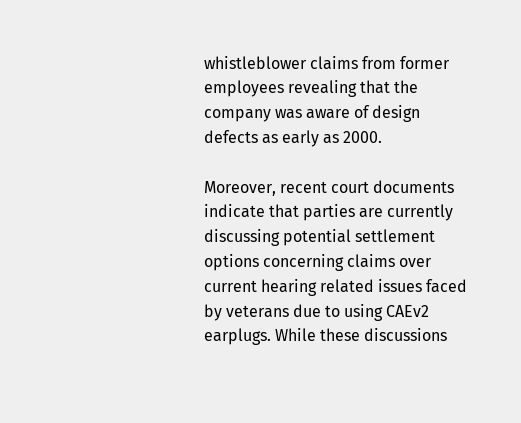whistleblower claims from former employees revealing that the company was aware of design defects as early as 2000.

Moreover, recent court documents indicate that parties are currently discussing potential settlement options concerning claims over current hearing related issues faced by veterans due to using CAEv2 earplugs. While these discussions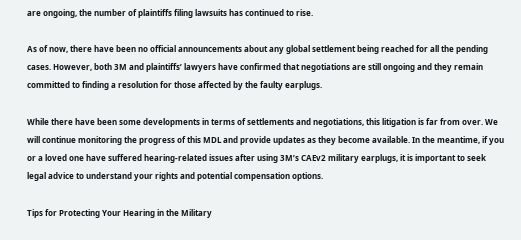are ongoing, the number of plaintiffs filing lawsuits has continued to rise.

As of now, there have been no official announcements about any global settlement being reached for all the pending cases. However, both 3M and plaintiffs’ lawyers have confirmed that negotiations are still ongoing and they remain committed to finding a resolution for those affected by the faulty earplugs.

While there have been some developments in terms of settlements and negotiations, this litigation is far from over. We will continue monitoring the progress of this MDL and provide updates as they become available. In the meantime, if you or a loved one have suffered hearing-related issues after using 3M’s CAEv2 military earplugs, it is important to seek legal advice to understand your rights and potential compensation options.

Tips for Protecting Your Hearing in the Military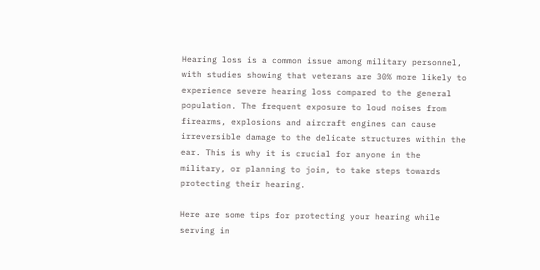Hearing loss is a common issue among military personnel, with studies showing that veterans are 30% more likely to experience severe hearing loss compared to the general population. The frequent exposure to loud noises from firearms, explosions and aircraft engines can cause irreversible damage to the delicate structures within the ear. This is why it is crucial for anyone in the military, or planning to join, to take steps towards protecting their hearing.

Here are some tips for protecting your hearing while serving in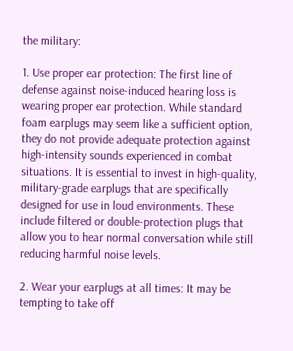the military:

1. Use proper ear protection: The first line of defense against noise-induced hearing loss is wearing proper ear protection. While standard foam earplugs may seem like a sufficient option, they do not provide adequate protection against high-intensity sounds experienced in combat situations. It is essential to invest in high-quality, military-grade earplugs that are specifically designed for use in loud environments. These include filtered or double-protection plugs that allow you to hear normal conversation while still reducing harmful noise levels.

2. Wear your earplugs at all times: It may be tempting to take off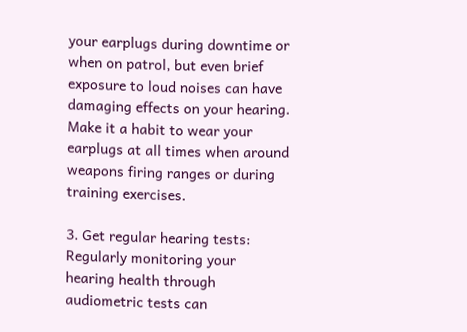your earplugs during downtime or when on patrol, but even brief exposure to loud noises can have damaging effects on your hearing. Make it a habit to wear your earplugs at all times when around weapons firing ranges or during training exercises.

3. Get regular hearing tests: Regularly monitoring your hearing health through audiometric tests can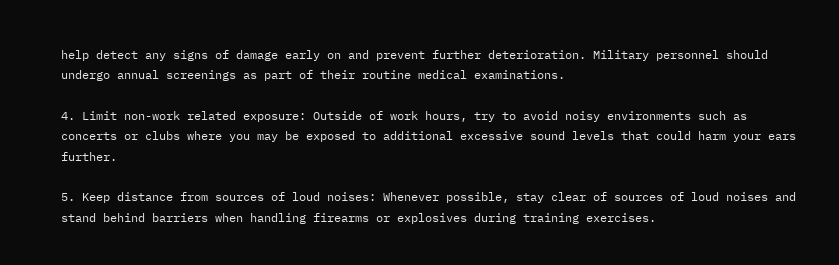help detect any signs of damage early on and prevent further deterioration. Military personnel should undergo annual screenings as part of their routine medical examinations.

4. Limit non-work related exposure: Outside of work hours, try to avoid noisy environments such as concerts or clubs where you may be exposed to additional excessive sound levels that could harm your ears further.

5. Keep distance from sources of loud noises: Whenever possible, stay clear of sources of loud noises and stand behind barriers when handling firearms or explosives during training exercises.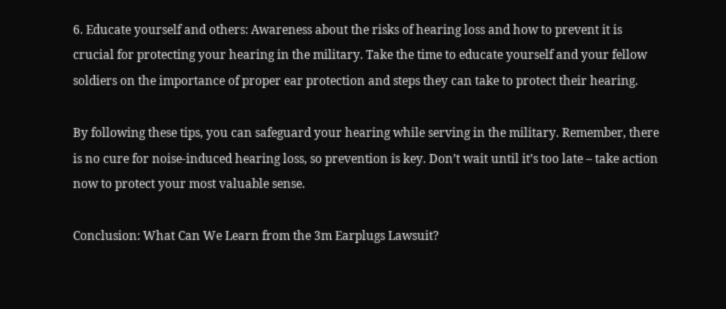6. Educate yourself and others: Awareness about the risks of hearing loss and how to prevent it is crucial for protecting your hearing in the military. Take the time to educate yourself and your fellow soldiers on the importance of proper ear protection and steps they can take to protect their hearing.

By following these tips, you can safeguard your hearing while serving in the military. Remember, there is no cure for noise-induced hearing loss, so prevention is key. Don’t wait until it’s too late – take action now to protect your most valuable sense.

Conclusion: What Can We Learn from the 3m Earplugs Lawsuit?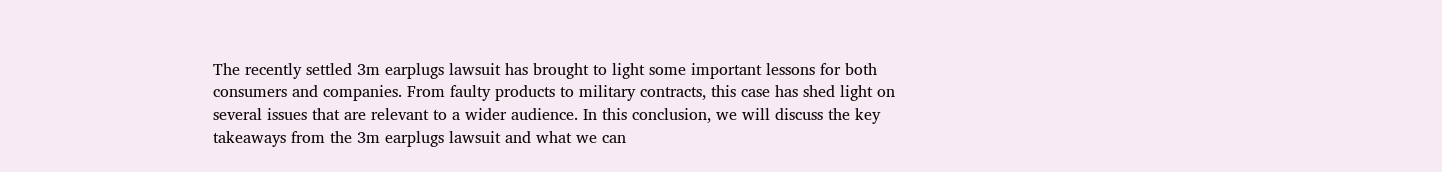The recently settled 3m earplugs lawsuit has brought to light some important lessons for both consumers and companies. From faulty products to military contracts, this case has shed light on several issues that are relevant to a wider audience. In this conclusion, we will discuss the key takeaways from the 3m earplugs lawsuit and what we can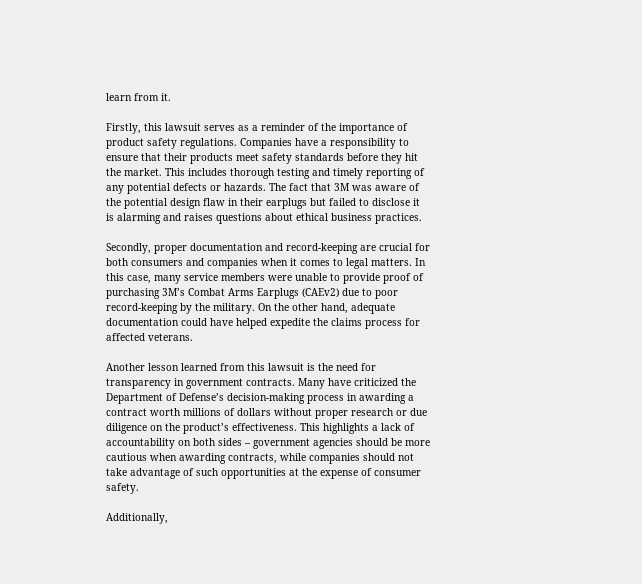learn from it.

Firstly, this lawsuit serves as a reminder of the importance of product safety regulations. Companies have a responsibility to ensure that their products meet safety standards before they hit the market. This includes thorough testing and timely reporting of any potential defects or hazards. The fact that 3M was aware of the potential design flaw in their earplugs but failed to disclose it is alarming and raises questions about ethical business practices.

Secondly, proper documentation and record-keeping are crucial for both consumers and companies when it comes to legal matters. In this case, many service members were unable to provide proof of purchasing 3M’s Combat Arms Earplugs (CAEv2) due to poor record-keeping by the military. On the other hand, adequate documentation could have helped expedite the claims process for affected veterans.

Another lesson learned from this lawsuit is the need for transparency in government contracts. Many have criticized the Department of Defense’s decision-making process in awarding a contract worth millions of dollars without proper research or due diligence on the product’s effectiveness. This highlights a lack of accountability on both sides – government agencies should be more cautious when awarding contracts, while companies should not take advantage of such opportunities at the expense of consumer safety.

Additionally,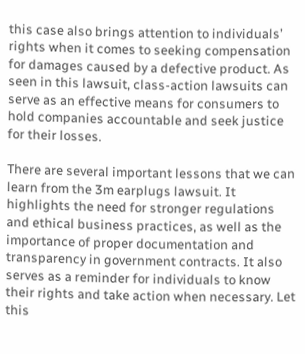this case also brings attention to individuals’ rights when it comes to seeking compensation for damages caused by a defective product. As seen in this lawsuit, class-action lawsuits can serve as an effective means for consumers to hold companies accountable and seek justice for their losses.

There are several important lessons that we can learn from the 3m earplugs lawsuit. It highlights the need for stronger regulations and ethical business practices, as well as the importance of proper documentation and transparency in government contracts. It also serves as a reminder for individuals to know their rights and take action when necessary. Let this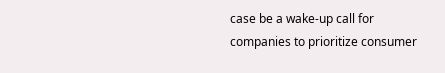case be a wake-up call for companies to prioritize consumer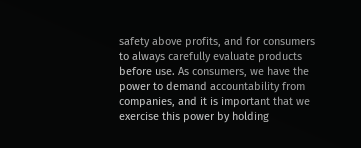safety above profits, and for consumers to always carefully evaluate products before use. As consumers, we have the power to demand accountability from companies, and it is important that we exercise this power by holding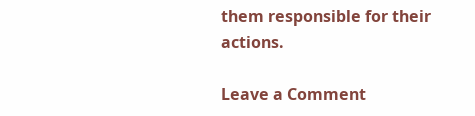them responsible for their actions.

Leave a Comment